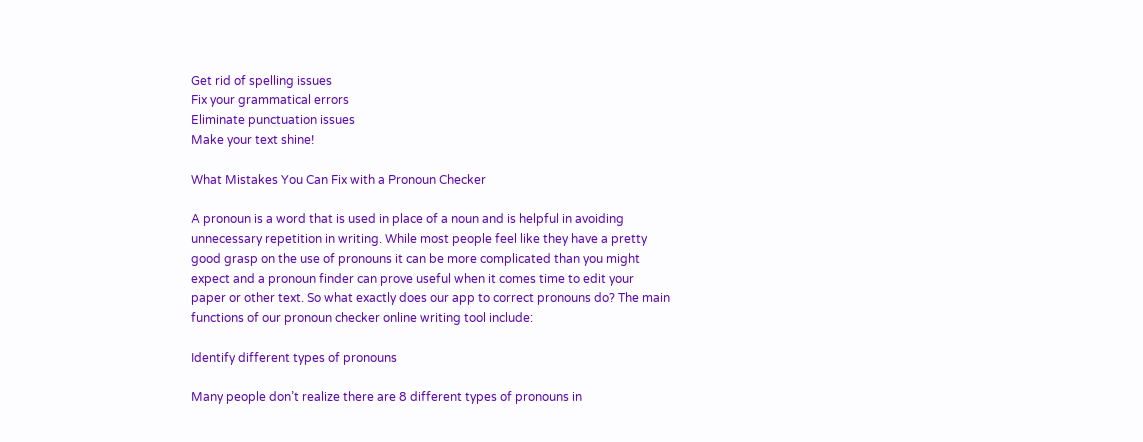Get rid of spelling issues
Fix your grammatical errors
Eliminate punctuation issues
Make your text shine!

What Mistakes You Can Fix with a Pronoun Checker

A pronoun is a word that is used in place of a noun and is helpful in avoiding unnecessary repetition in writing. While most people feel like they have a pretty good grasp on the use of pronouns it can be more complicated than you might expect and a pronoun finder can prove useful when it comes time to edit your paper or other text. So what exactly does our app to correct pronouns do? The main functions of our pronoun checker online writing tool include:

Identify different types of pronouns

Many people don’t realize there are 8 different types of pronouns in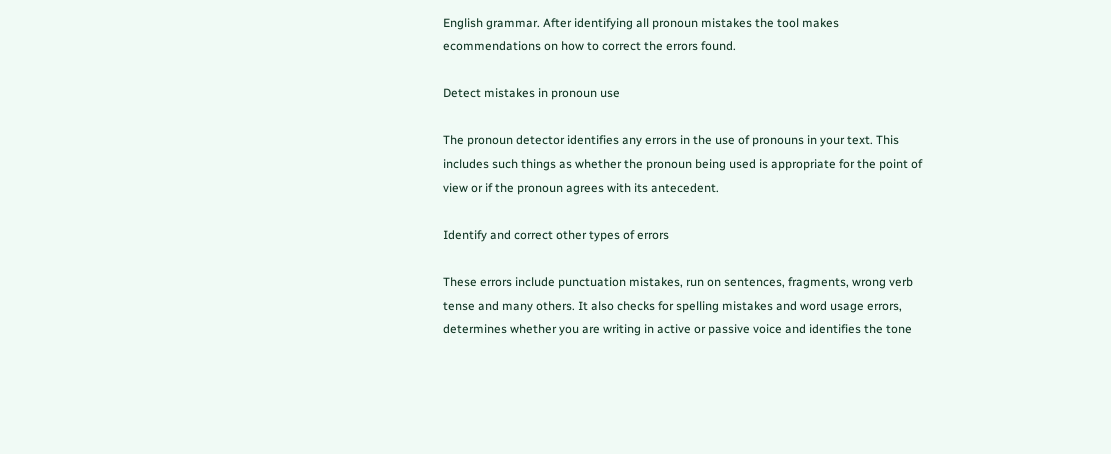English grammar. After identifying all pronoun mistakes the tool makes ecommendations on how to correct the errors found.

Detect mistakes in pronoun use

The pronoun detector identifies any errors in the use of pronouns in your text. This includes such things as whether the pronoun being used is appropriate for the point of view or if the pronoun agrees with its antecedent.

Identify and correct other types of errors

These errors include punctuation mistakes, run on sentences, fragments, wrong verb tense and many others. It also checks for spelling mistakes and word usage errors, determines whether you are writing in active or passive voice and identifies the tone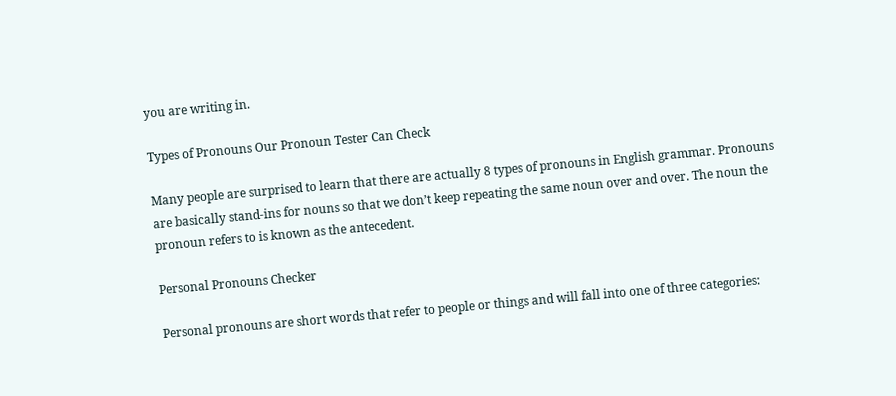you are writing in.

Types of Pronouns Our Pronoun Tester Can Check

Many people are surprised to learn that there are actually 8 types of pronouns in English grammar. Pronouns are basically stand-ins for nouns so that we don’t keep repeating the same noun over and over. The noun the pronoun refers to is known as the antecedent.

Personal Pronouns Checker

Personal pronouns are short words that refer to people or things and will fall into one of three categories: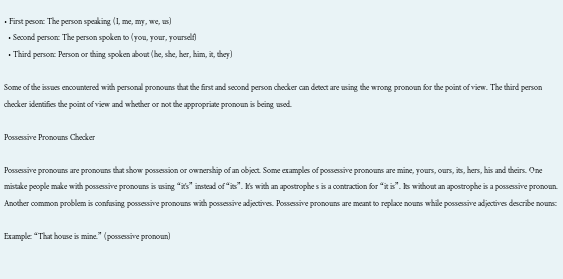• First peson: The person speaking (I, me, my, we, us)
  • Second person: The person spoken to (you, your, yourself)
  • Third person: Person or thing spoken about (he, she, her, him, it, they)

Some of the issues encountered with personal pronouns that the first and second person checker can detect are using the wrong pronoun for the point of view. The third person checker identifies the point of view and whether or not the appropriate pronoun is being used.

Possessive Pronouns Checker

Possessive pronouns are pronouns that show possession or ownership of an object. Some examples of possessive pronouns are mine, yours, ours, its, hers, his and theirs. One mistake people make with possessive pronouns is using “it’s” instead of “its”. It’s with an apostrophe s is a contraction for “it is”. Its without an apostrophe is a possessive pronoun. Another common problem is confusing possessive pronouns with possessive adjectives. Possessive pronouns are meant to replace nouns while possessive adjectives describe nouns:

Example: “That house is mine.” (possessive pronoun)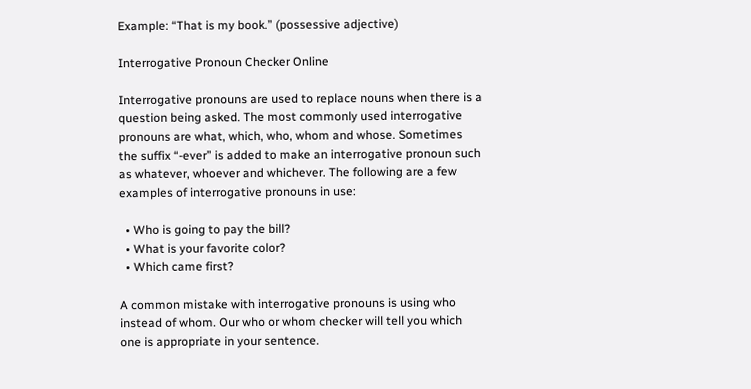Example: “That is my book.” (possessive adjective)

Interrogative Pronoun Checker Online

Interrogative pronouns are used to replace nouns when there is a question being asked. The most commonly used interrogative pronouns are what, which, who, whom and whose. Sometimes the suffix “-ever” is added to make an interrogative pronoun such as whatever, whoever and whichever. The following are a few examples of interrogative pronouns in use:

  • Who is going to pay the bill?
  • What is your favorite color?
  • Which came first?

A common mistake with interrogative pronouns is using who instead of whom. Our who or whom checker will tell you which one is appropriate in your sentence.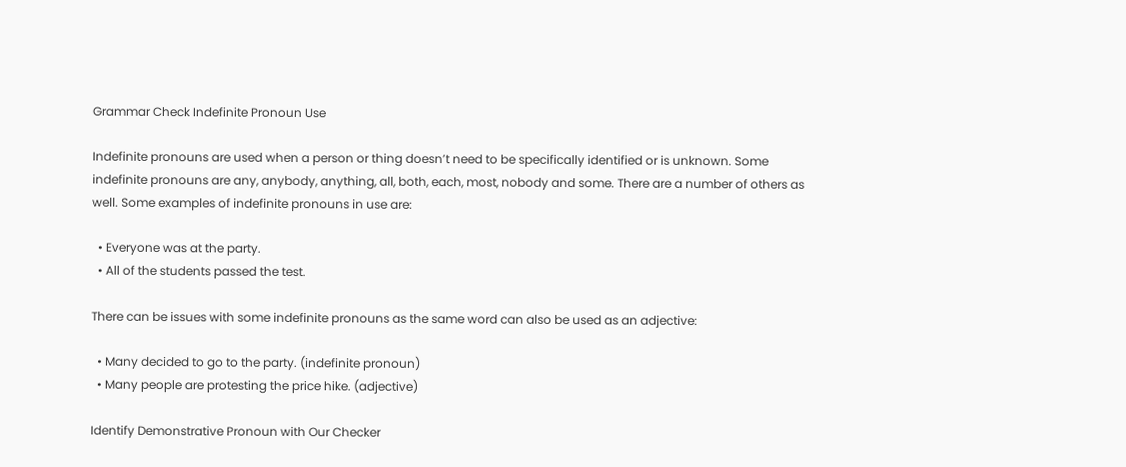Grammar Check Indefinite Pronoun Use

Indefinite pronouns are used when a person or thing doesn’t need to be specifically identified or is unknown. Some indefinite pronouns are any, anybody, anything, all, both, each, most, nobody and some. There are a number of others as well. Some examples of indefinite pronouns in use are:

  • Everyone was at the party.
  • All of the students passed the test.

There can be issues with some indefinite pronouns as the same word can also be used as an adjective:

  • Many decided to go to the party. (indefinite pronoun)
  • Many people are protesting the price hike. (adjective)

Identify Demonstrative Pronoun with Our Checker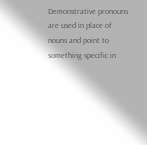Demonstrative pronouns are used in place of nouns and point to something specific in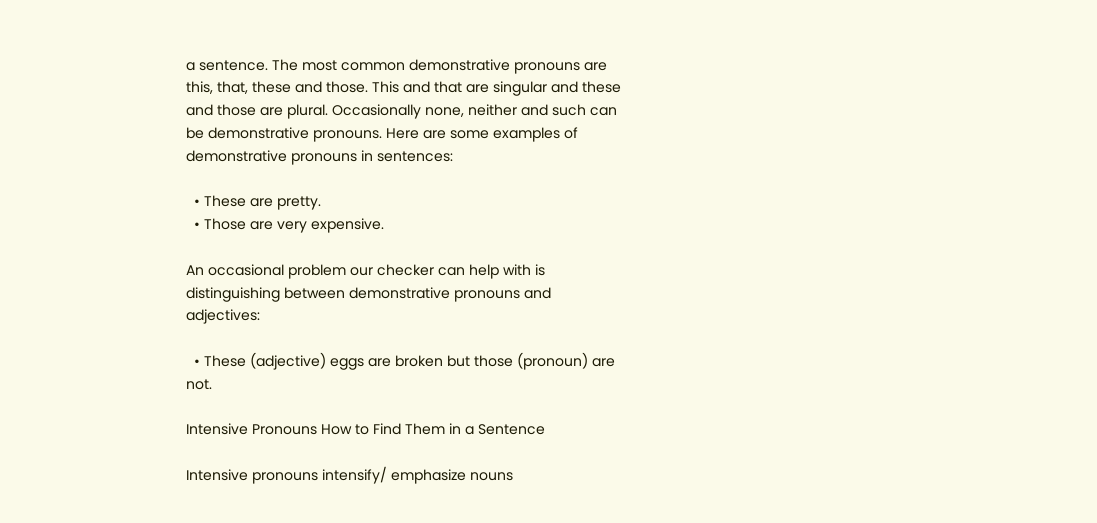a sentence. The most common demonstrative pronouns are this, that, these and those. This and that are singular and these and those are plural. Occasionally none, neither and such can be demonstrative pronouns. Here are some examples of demonstrative pronouns in sentences:

  • These are pretty.
  • Those are very expensive.

An occasional problem our checker can help with is distinguishing between demonstrative pronouns and adjectives:

  • These (adjective) eggs are broken but those (pronoun) are not.

Intensive Pronouns How to Find Them in a Sentence

Intensive pronouns intensify/ emphasize nouns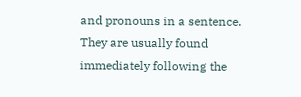and pronouns in a sentence. They are usually found immediately following the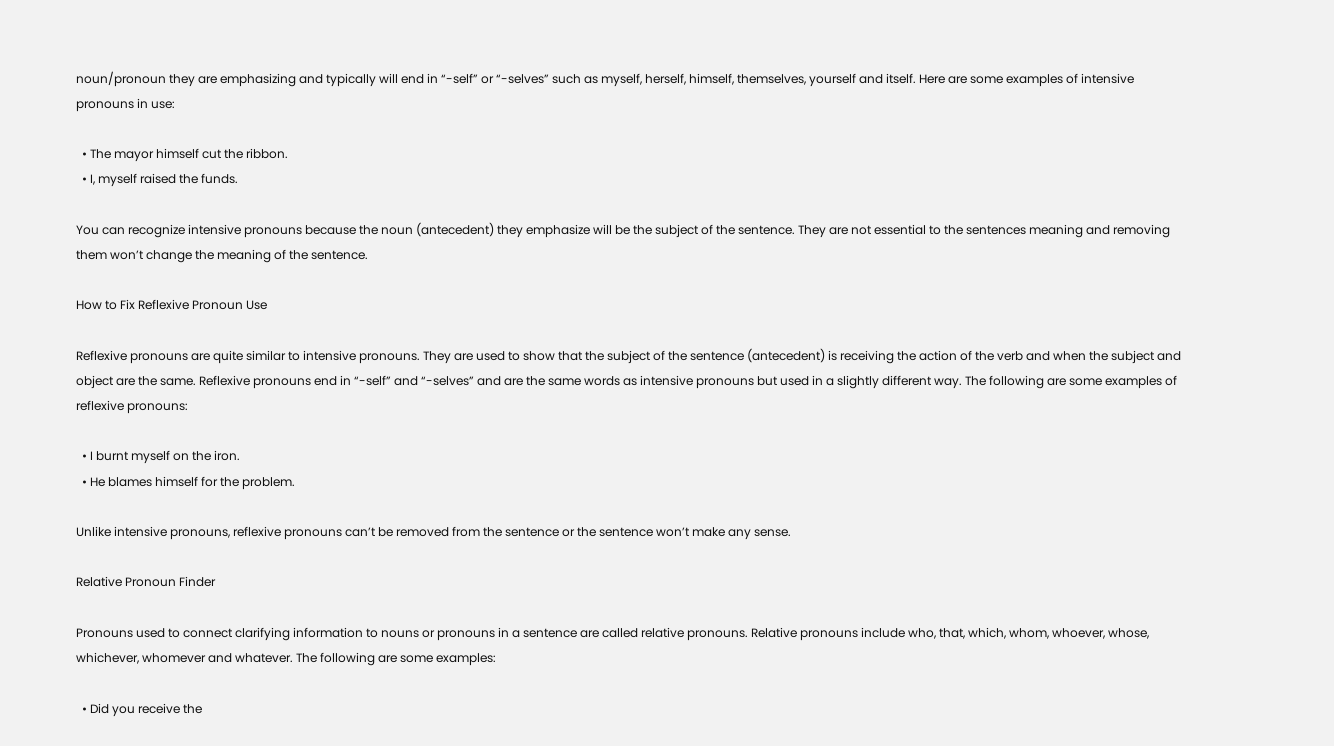noun/pronoun they are emphasizing and typically will end in “-self” or “-selves” such as myself, herself, himself, themselves, yourself and itself. Here are some examples of intensive pronouns in use:

  • The mayor himself cut the ribbon.
  • I, myself raised the funds.

You can recognize intensive pronouns because the noun (antecedent) they emphasize will be the subject of the sentence. They are not essential to the sentences meaning and removing them won’t change the meaning of the sentence.

How to Fix Reflexive Pronoun Use

Reflexive pronouns are quite similar to intensive pronouns. They are used to show that the subject of the sentence (antecedent) is receiving the action of the verb and when the subject and object are the same. Reflexive pronouns end in “-self” and “-selves” and are the same words as intensive pronouns but used in a slightly different way. The following are some examples of reflexive pronouns:

  • I burnt myself on the iron.
  • He blames himself for the problem.

Unlike intensive pronouns, reflexive pronouns can’t be removed from the sentence or the sentence won’t make any sense.

Relative Pronoun Finder

Pronouns used to connect clarifying information to nouns or pronouns in a sentence are called relative pronouns. Relative pronouns include who, that, which, whom, whoever, whose, whichever, whomever and whatever. The following are some examples:

  • Did you receive the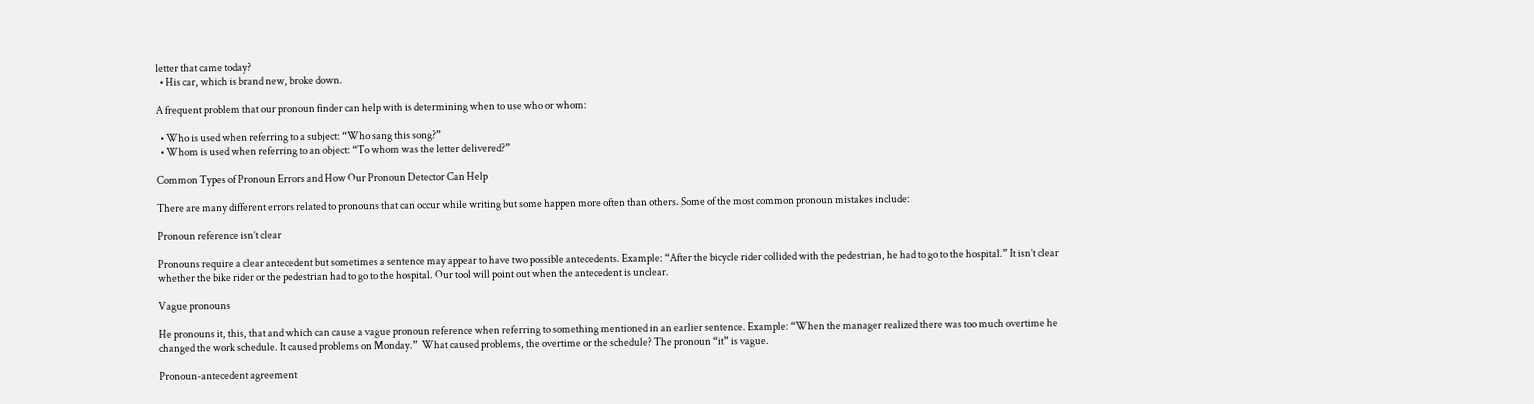letter that came today?
  • His car, which is brand new, broke down.

A frequent problem that our pronoun finder can help with is determining when to use who or whom:

  • Who is used when referring to a subject: “Who sang this song?”
  • Whom is used when referring to an object: “To whom was the letter delivered?”

Common Types of Pronoun Errors and How Our Pronoun Detector Can Help

There are many different errors related to pronouns that can occur while writing but some happen more often than others. Some of the most common pronoun mistakes include:

Pronoun reference isn’t clear

Pronouns require a clear antecedent but sometimes a sentence may appear to have two possible antecedents. Example: “After the bicycle rider collided with the pedestrian, he had to go to the hospital.” It isn’t clear whether the bike rider or the pedestrian had to go to the hospital. Our tool will point out when the antecedent is unclear.

Vague pronouns

He pronouns it, this, that and which can cause a vague pronoun reference when referring to something mentioned in an earlier sentence. Example: “When the manager realized there was too much overtime he changed the work schedule. It caused problems on Monday.”  What caused problems, the overtime or the schedule? The pronoun “it” is vague.

Pronoun-antecedent agreement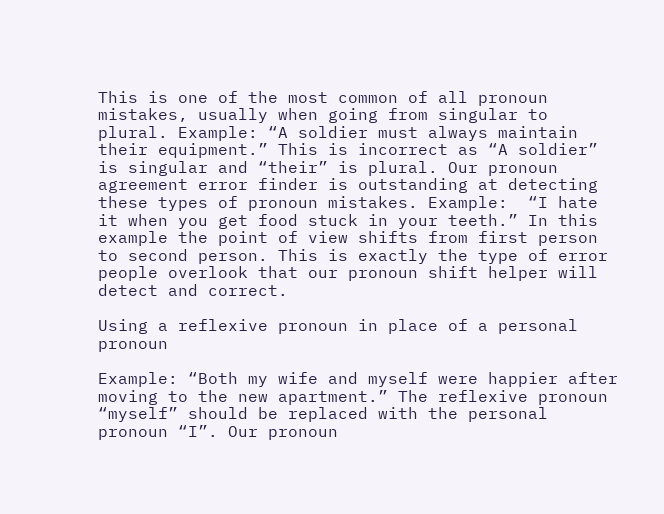This is one of the most common of all pronoun mistakes, usually when going from singular to plural. Example: “A soldier must always maintain their equipment.” This is incorrect as “A soldier” is singular and “their” is plural. Our pronoun agreement error finder is outstanding at detecting these types of pronoun mistakes. Example:  “I hate it when you get food stuck in your teeth.” In this example the point of view shifts from first person to second person. This is exactly the type of error people overlook that our pronoun shift helper will detect and correct.

Using a reflexive pronoun in place of a personal pronoun

Example: “Both my wife and myself were happier after moving to the new apartment.” The reflexive pronoun “myself” should be replaced with the personal pronoun “I”. Our pronoun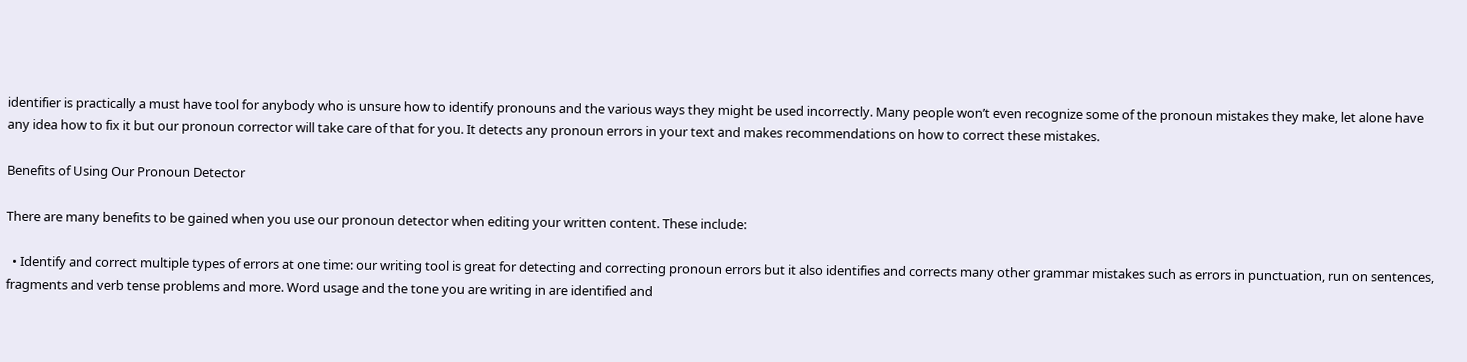identifier is practically a must have tool for anybody who is unsure how to identify pronouns and the various ways they might be used incorrectly. Many people won’t even recognize some of the pronoun mistakes they make, let alone have any idea how to fix it but our pronoun corrector will take care of that for you. It detects any pronoun errors in your text and makes recommendations on how to correct these mistakes.

Benefits of Using Our Pronoun Detector

There are many benefits to be gained when you use our pronoun detector when editing your written content. These include:

  • Identify and correct multiple types of errors at one time: our writing tool is great for detecting and correcting pronoun errors but it also identifies and corrects many other grammar mistakes such as errors in punctuation, run on sentences, fragments and verb tense problems and more. Word usage and the tone you are writing in are identified and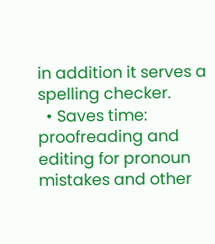in addition it serves a spelling checker.
  • Saves time: proofreading and editing for pronoun mistakes and other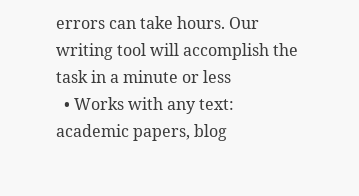errors can take hours. Our writing tool will accomplish the task in a minute or less
  • Works with any text: academic papers, blog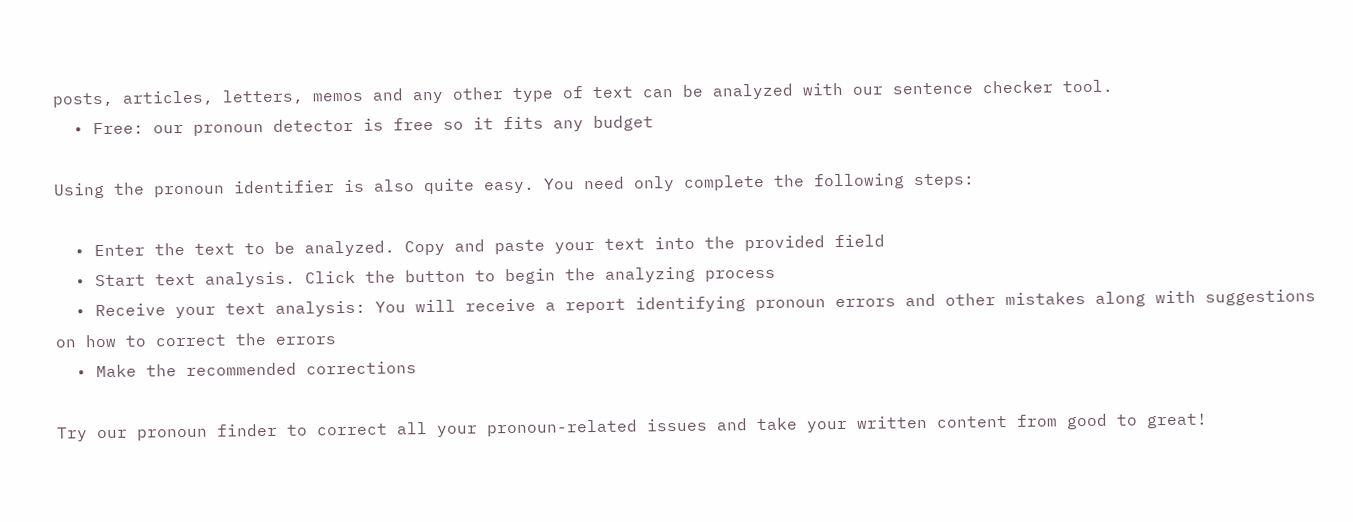posts, articles, letters, memos and any other type of text can be analyzed with our sentence checker tool.
  • Free: our pronoun detector is free so it fits any budget

Using the pronoun identifier is also quite easy. You need only complete the following steps:

  • Enter the text to be analyzed. Copy and paste your text into the provided field
  • Start text analysis. Click the button to begin the analyzing process
  • Receive your text analysis: You will receive a report identifying pronoun errors and other mistakes along with suggestions on how to correct the errors
  • Make the recommended corrections

Try our pronoun finder to correct all your pronoun-related issues and take your written content from good to great!